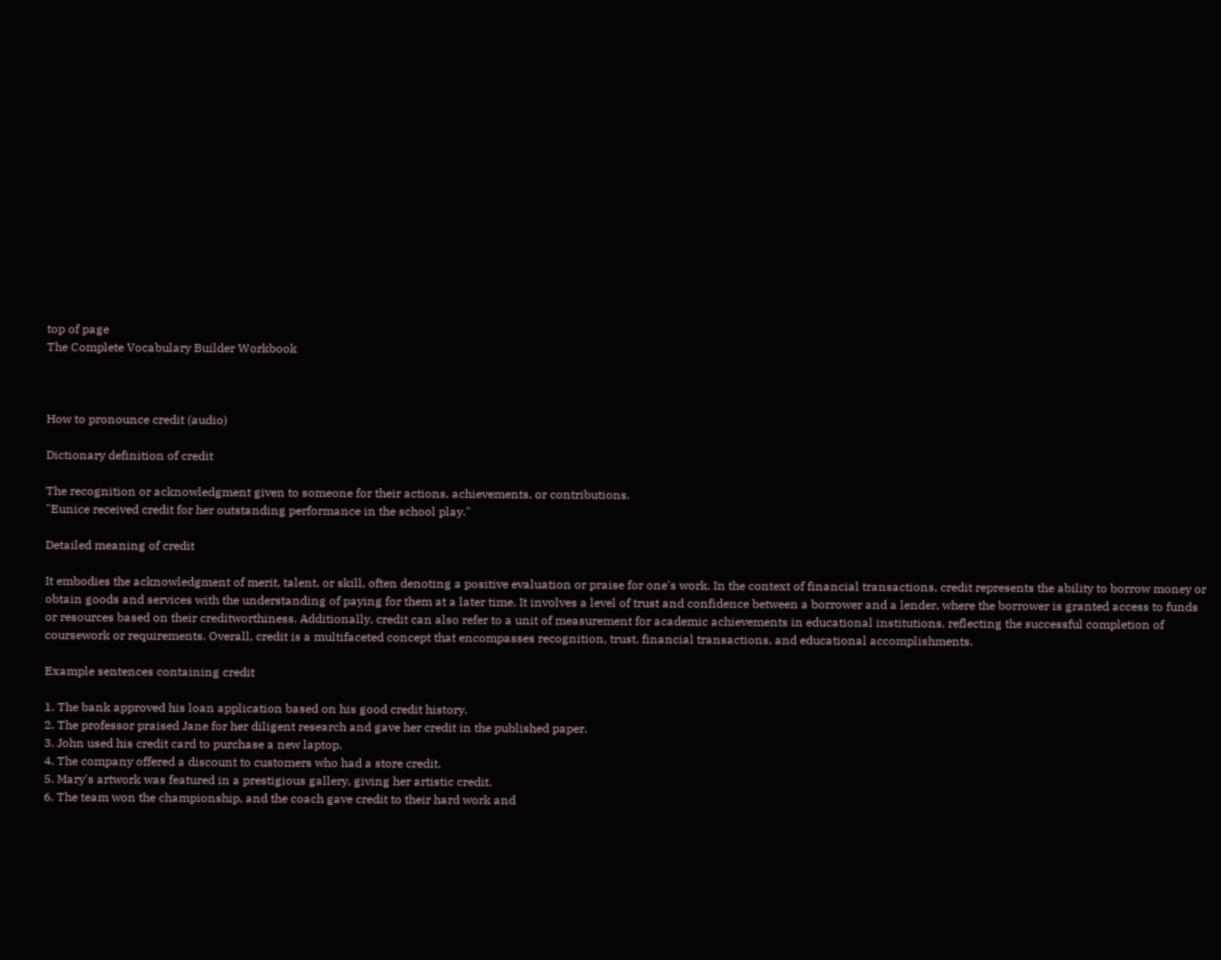top of page
The Complete Vocabulary Builder Workbook



How to pronounce credit (audio)

Dictionary definition of credit

The recognition or acknowledgment given to someone for their actions, achievements, or contributions.
"Eunice received credit for her outstanding performance in the school play."

Detailed meaning of credit

It embodies the acknowledgment of merit, talent, or skill, often denoting a positive evaluation or praise for one's work. In the context of financial transactions, credit represents the ability to borrow money or obtain goods and services with the understanding of paying for them at a later time. It involves a level of trust and confidence between a borrower and a lender, where the borrower is granted access to funds or resources based on their creditworthiness. Additionally, credit can also refer to a unit of measurement for academic achievements in educational institutions, reflecting the successful completion of coursework or requirements. Overall, credit is a multifaceted concept that encompasses recognition, trust, financial transactions, and educational accomplishments.

Example sentences containing credit

1. The bank approved his loan application based on his good credit history.
2. The professor praised Jane for her diligent research and gave her credit in the published paper.
3. John used his credit card to purchase a new laptop.
4. The company offered a discount to customers who had a store credit.
5. Mary's artwork was featured in a prestigious gallery, giving her artistic credit.
6. The team won the championship, and the coach gave credit to their hard work and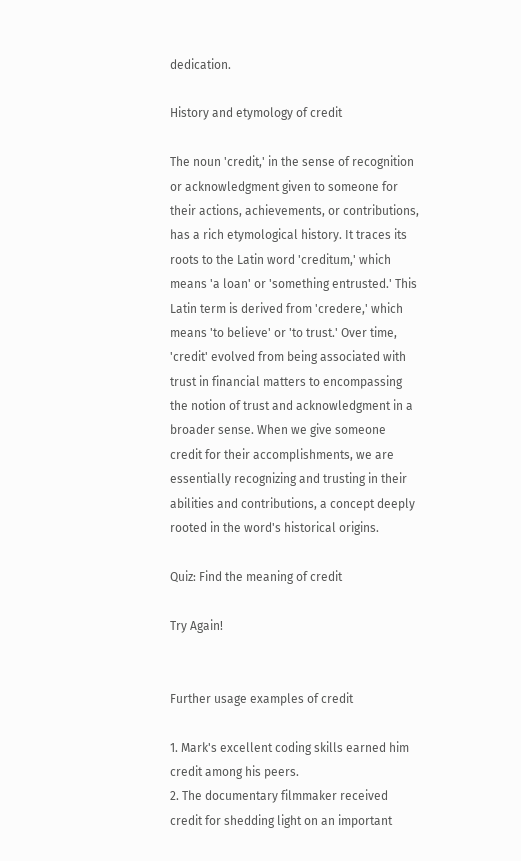dedication.

History and etymology of credit

The noun 'credit,' in the sense of recognition or acknowledgment given to someone for their actions, achievements, or contributions, has a rich etymological history. It traces its roots to the Latin word 'creditum,' which means 'a loan' or 'something entrusted.' This Latin term is derived from 'credere,' which means 'to believe' or 'to trust.' Over time, 'credit' evolved from being associated with trust in financial matters to encompassing the notion of trust and acknowledgment in a broader sense. When we give someone credit for their accomplishments, we are essentially recognizing and trusting in their abilities and contributions, a concept deeply rooted in the word's historical origins.

Quiz: Find the meaning of credit

Try Again!


Further usage examples of credit

1. Mark's excellent coding skills earned him credit among his peers.
2. The documentary filmmaker received credit for shedding light on an important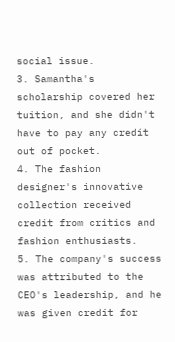social issue.
3. Samantha's scholarship covered her tuition, and she didn't have to pay any credit out of pocket.
4. The fashion designer's innovative collection received credit from critics and fashion enthusiasts.
5. The company's success was attributed to the CEO's leadership, and he was given credit for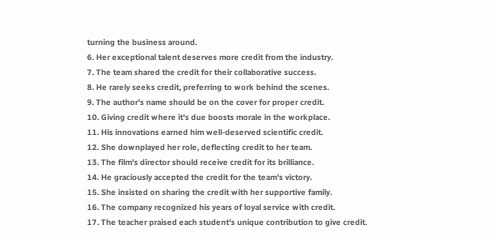turning the business around.
6. Her exceptional talent deserves more credit from the industry.
7. The team shared the credit for their collaborative success.
8. He rarely seeks credit, preferring to work behind the scenes.
9. The author's name should be on the cover for proper credit.
10. Giving credit where it's due boosts morale in the workplace.
11. His innovations earned him well-deserved scientific credit.
12. She downplayed her role, deflecting credit to her team.
13. The film's director should receive credit for its brilliance.
14. He graciously accepted the credit for the team's victory.
15. She insisted on sharing the credit with her supportive family.
16. The company recognized his years of loyal service with credit.
17. The teacher praised each student's unique contribution to give credit.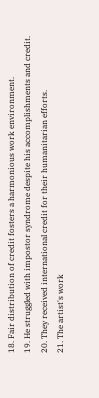18. Fair distribution of credit fosters a harmonious work environment.
19. He struggled with impostor syndrome despite his accomplishments and credit.
20. They received international credit for their humanitarian efforts.
21. The artist's work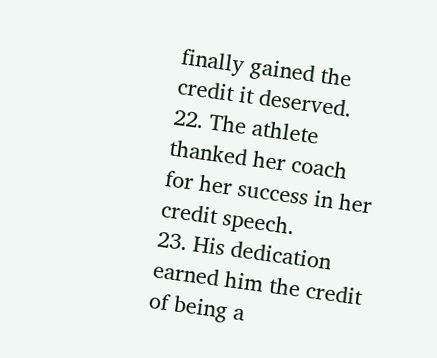finally gained the credit it deserved.
22. The athlete thanked her coach for her success in her credit speech.
23. His dedication earned him the credit of being a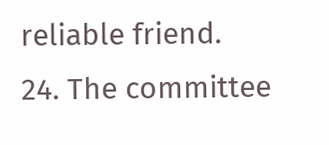reliable friend.
24. The committee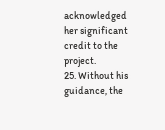acknowledged her significant credit to the project.
25. Without his guidance, the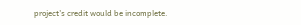project's credit would be incomplete.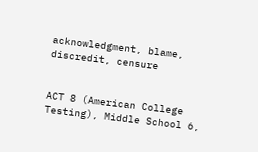acknowledgment, blame, discredit, censure


ACT 8 (American College Testing), Middle School 6,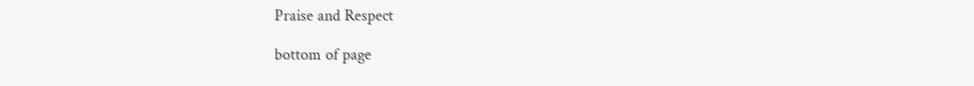Praise and Respect

bottom of page